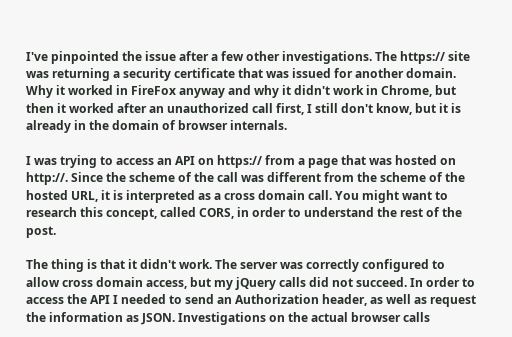I've pinpointed the issue after a few other investigations. The https:// site was returning a security certificate that was issued for another domain. Why it worked in FireFox anyway and why it didn't work in Chrome, but then it worked after an unauthorized call first, I still don't know, but it is already in the domain of browser internals.

I was trying to access an API on https:// from a page that was hosted on http://. Since the scheme of the call was different from the scheme of the hosted URL, it is interpreted as a cross domain call. You might want to research this concept, called CORS, in order to understand the rest of the post.

The thing is that it didn't work. The server was correctly configured to allow cross domain access, but my jQuery calls did not succeed. In order to access the API I needed to send an Authorization header, as well as request the information as JSON. Investigations on the actual browser calls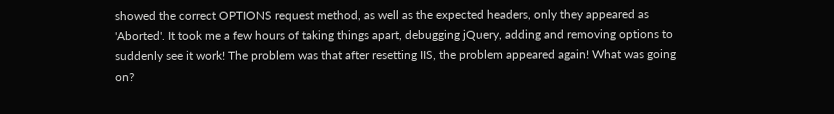showed the correct OPTIONS request method, as well as the expected headers, only they appeared as 'Aborted'. It took me a few hours of taking things apart, debugging jQuery, adding and removing options to suddenly see it work! The problem was that after resetting IIS, the problem appeared again! What was going on?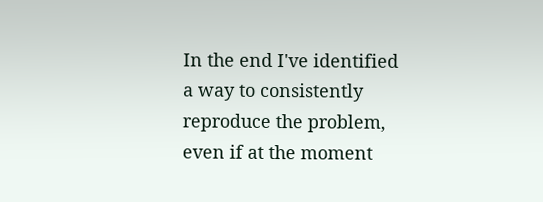In the end I've identified a way to consistently reproduce the problem, even if at the moment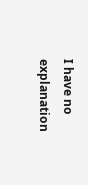I have no explanation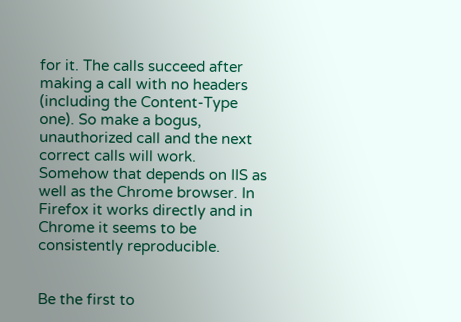for it. The calls succeed after making a call with no headers (including the Content-Type one). So make a bogus, unauthorized call and the next correct calls will work. Somehow that depends on IIS as well as the Chrome browser. In Firefox it works directly and in Chrome it seems to be consistently reproducible.


Be the first to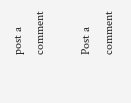post a comment

Post a comment